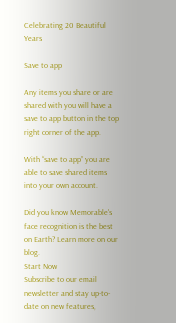Celebrating 20 Beautiful Years

Save to app

Any items you share or are shared with you will have a save to app button in the top right corner of the app.

With “save to app” you are able to save shared items into your own account.

Did you know Memorable's face recognition is the best on Earth? Learn more on our blog.
Start Now
Subscribe to our email newsletter and stay up-to-date on new features,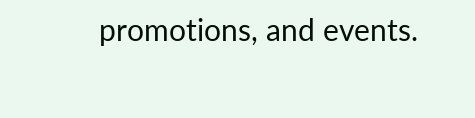promotions, and events.